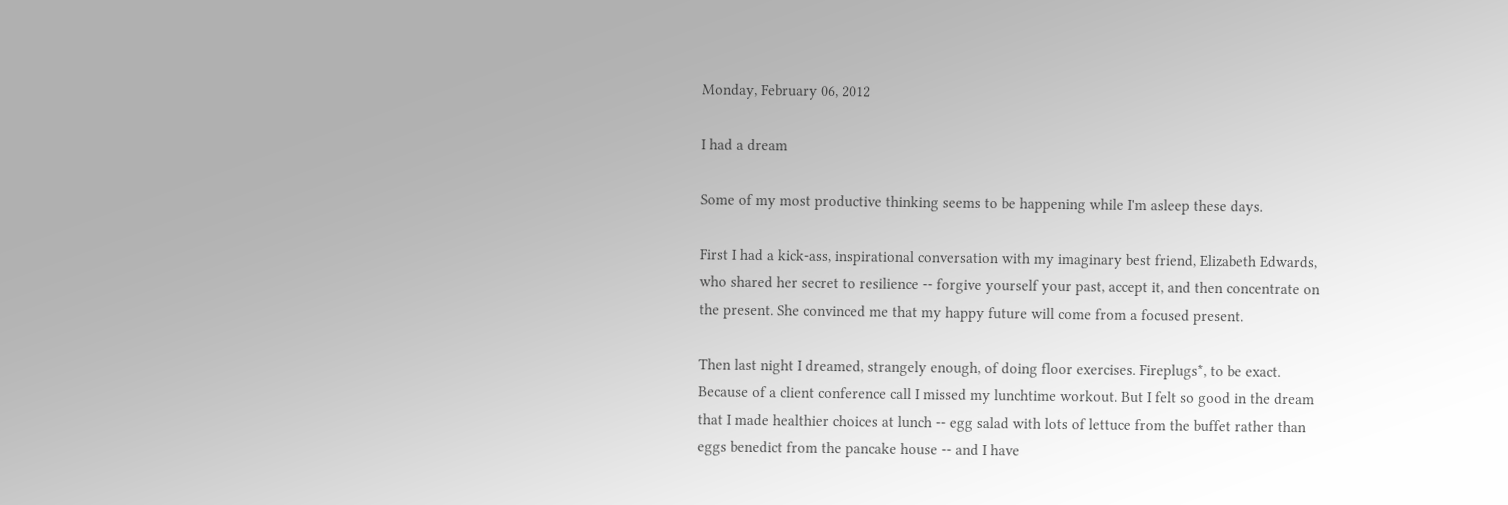Monday, February 06, 2012

I had a dream

Some of my most productive thinking seems to be happening while I'm asleep these days.

First I had a kick-ass, inspirational conversation with my imaginary best friend, Elizabeth Edwards, who shared her secret to resilience -- forgive yourself your past, accept it, and then concentrate on the present. She convinced me that my happy future will come from a focused present.

Then last night I dreamed, strangely enough, of doing floor exercises. Fireplugs*, to be exact. Because of a client conference call I missed my lunchtime workout. But I felt so good in the dream that I made healthier choices at lunch -- egg salad with lots of lettuce from the buffet rather than eggs benedict from the pancake house -- and I have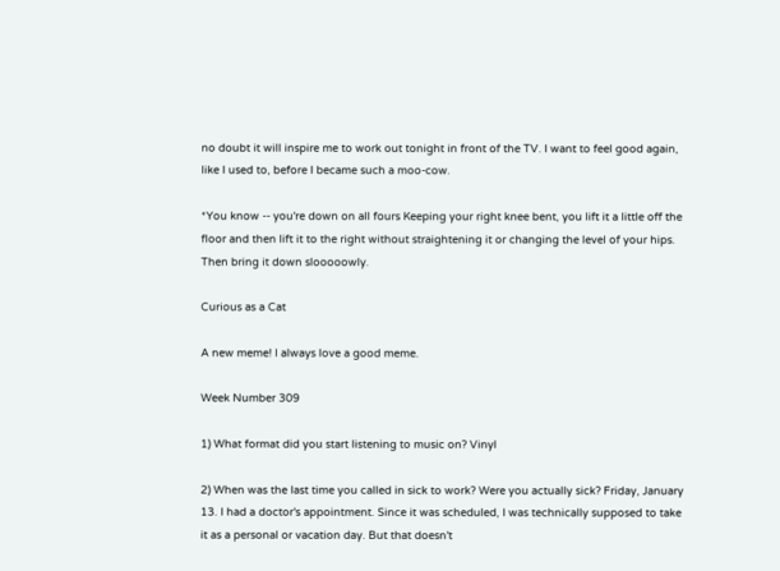no doubt it will inspire me to work out tonight in front of the TV. I want to feel good again, like I used to, before I became such a moo-cow.

*You know -- you're down on all fours Keeping your right knee bent, you lift it a little off the floor and then lift it to the right without straightening it or changing the level of your hips. Then bring it down slooooowly.

Curious as a Cat

A new meme! I always love a good meme.

Week Number 309

1) What format did you start listening to music on? Vinyl

2) When was the last time you called in sick to work? Were you actually sick? Friday, January 13. I had a doctor's appointment. Since it was scheduled, I was technically supposed to take it as a personal or vacation day. But that doesn't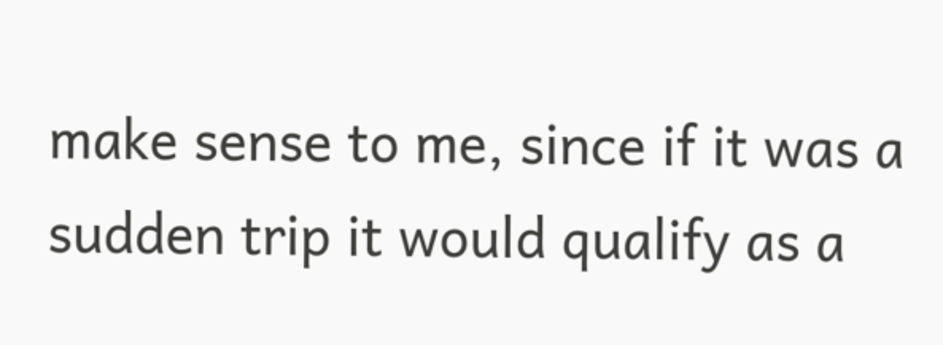make sense to me, since if it was a sudden trip it would qualify as a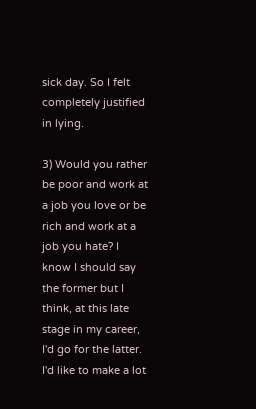sick day. So I felt completely justified in lying.

3) Would you rather be poor and work at a job you love or be rich and work at a job you hate? I know I should say the former but I think, at this late stage in my career, I'd go for the latter. I'd like to make a lot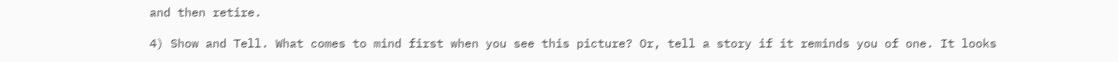and then retire.

4) Show and Tell. What comes to mind first when you see this picture? Or, tell a story if it reminds you of one. It looks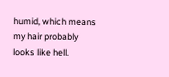humid, which means my hair probably looks like hell.